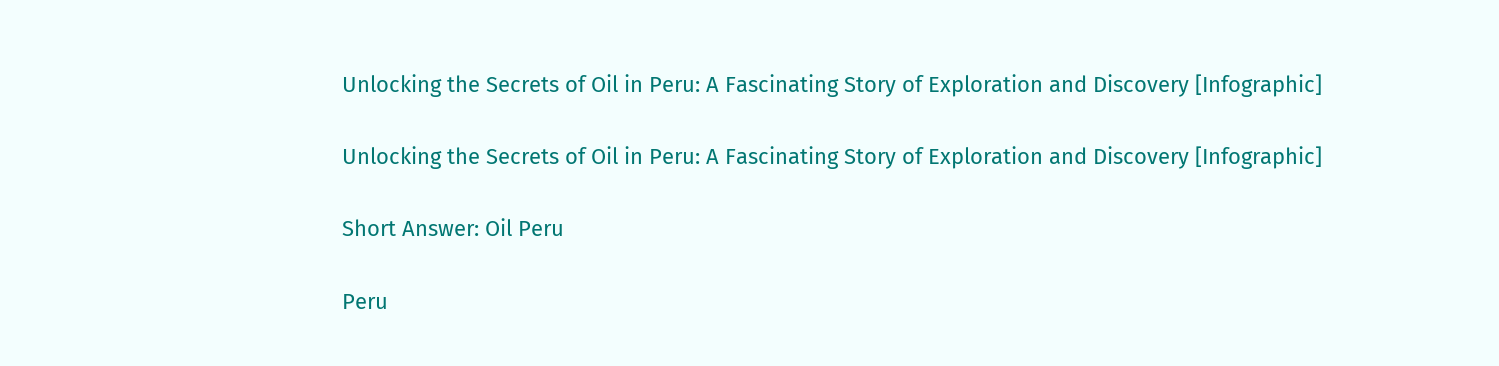Unlocking the Secrets of Oil in Peru: A Fascinating Story of Exploration and Discovery [Infographic]

Unlocking the Secrets of Oil in Peru: A Fascinating Story of Exploration and Discovery [Infographic]

Short Answer: Oil Peru

Peru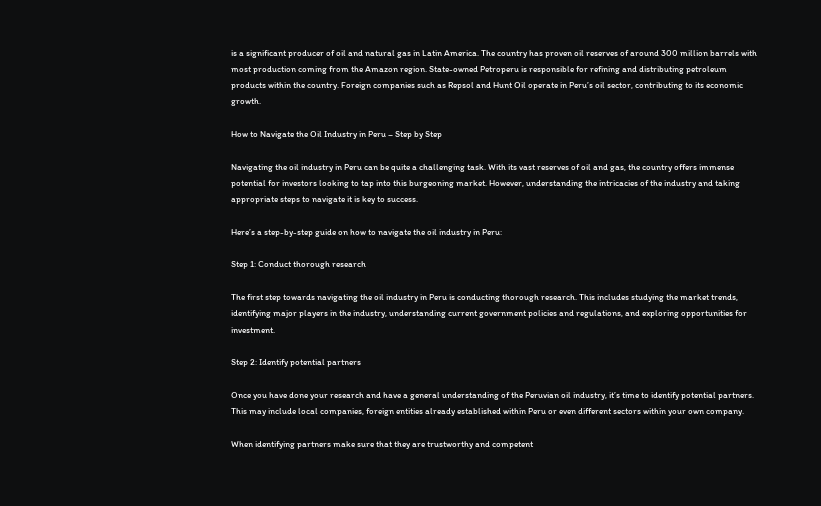is a significant producer of oil and natural gas in Latin America. The country has proven oil reserves of around 300 million barrels with most production coming from the Amazon region. State-owned Petroperu is responsible for refining and distributing petroleum products within the country. Foreign companies such as Repsol and Hunt Oil operate in Peru’s oil sector, contributing to its economic growth.

How to Navigate the Oil Industry in Peru – Step by Step

Navigating the oil industry in Peru can be quite a challenging task. With its vast reserves of oil and gas, the country offers immense potential for investors looking to tap into this burgeoning market. However, understanding the intricacies of the industry and taking appropriate steps to navigate it is key to success.

Here’s a step-by-step guide on how to navigate the oil industry in Peru:

Step 1: Conduct thorough research

The first step towards navigating the oil industry in Peru is conducting thorough research. This includes studying the market trends, identifying major players in the industry, understanding current government policies and regulations, and exploring opportunities for investment.

Step 2: Identify potential partners

Once you have done your research and have a general understanding of the Peruvian oil industry, it’s time to identify potential partners. This may include local companies, foreign entities already established within Peru or even different sectors within your own company.

When identifying partners make sure that they are trustworthy and competent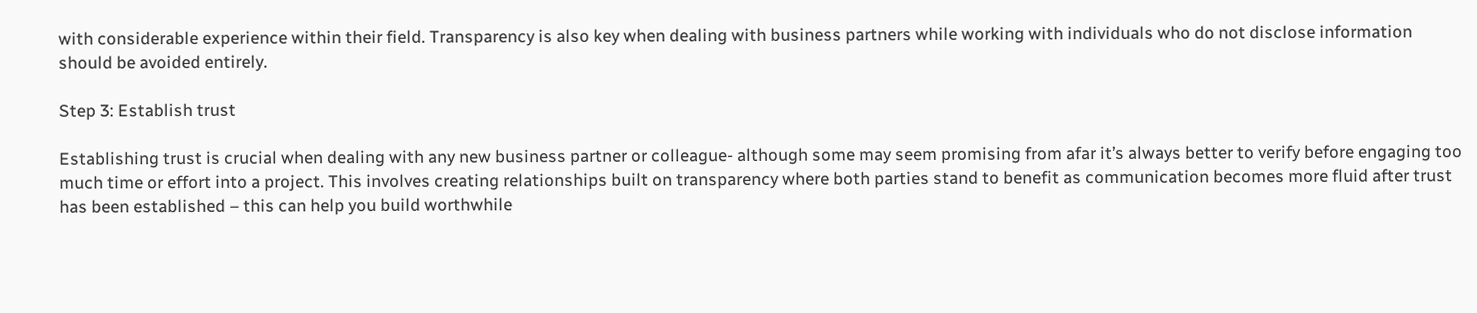with considerable experience within their field. Transparency is also key when dealing with business partners while working with individuals who do not disclose information should be avoided entirely.

Step 3: Establish trust

Establishing trust is crucial when dealing with any new business partner or colleague- although some may seem promising from afar it’s always better to verify before engaging too much time or effort into a project. This involves creating relationships built on transparency where both parties stand to benefit as communication becomes more fluid after trust has been established – this can help you build worthwhile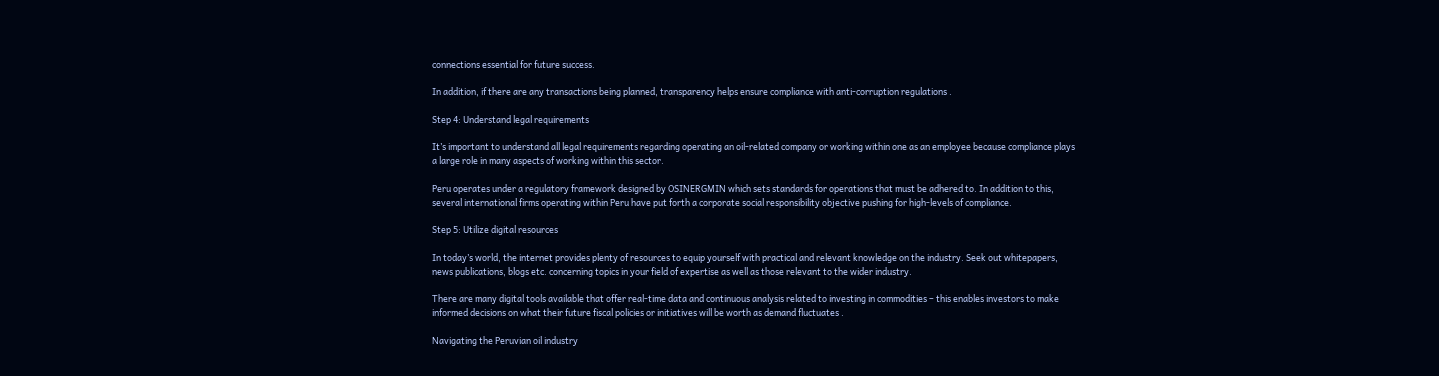connections essential for future success.

In addition, if there are any transactions being planned, transparency helps ensure compliance with anti-corruption regulations .

Step 4: Understand legal requirements

It’s important to understand all legal requirements regarding operating an oil-related company or working within one as an employee because compliance plays a large role in many aspects of working within this sector.

Peru operates under a regulatory framework designed by OSINERGMIN which sets standards for operations that must be adhered to. In addition to this, several international firms operating within Peru have put forth a corporate social responsibility objective pushing for high-levels of compliance.

Step 5: Utilize digital resources

In today’s world, the internet provides plenty of resources to equip yourself with practical and relevant knowledge on the industry. Seek out whitepapers, news publications, blogs etc. concerning topics in your field of expertise as well as those relevant to the wider industry.

There are many digital tools available that offer real-time data and continuous analysis related to investing in commodities – this enables investors to make informed decisions on what their future fiscal policies or initiatives will be worth as demand fluctuates .

Navigating the Peruvian oil industry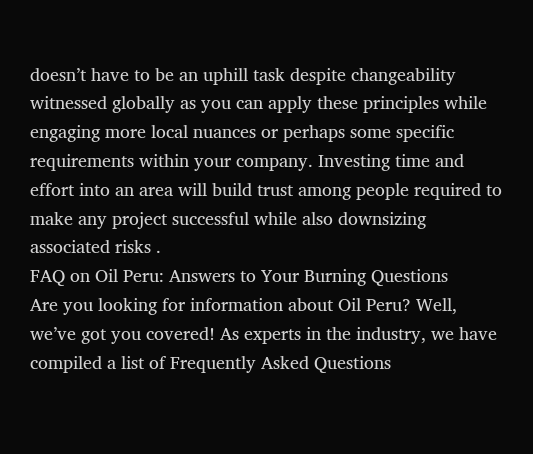doesn’t have to be an uphill task despite changeability witnessed globally as you can apply these principles while engaging more local nuances or perhaps some specific requirements within your company. Investing time and effort into an area will build trust among people required to make any project successful while also downsizing associated risks .
FAQ on Oil Peru: Answers to Your Burning Questions
Are you looking for information about Oil Peru? Well, we’ve got you covered! As experts in the industry, we have compiled a list of Frequently Asked Questions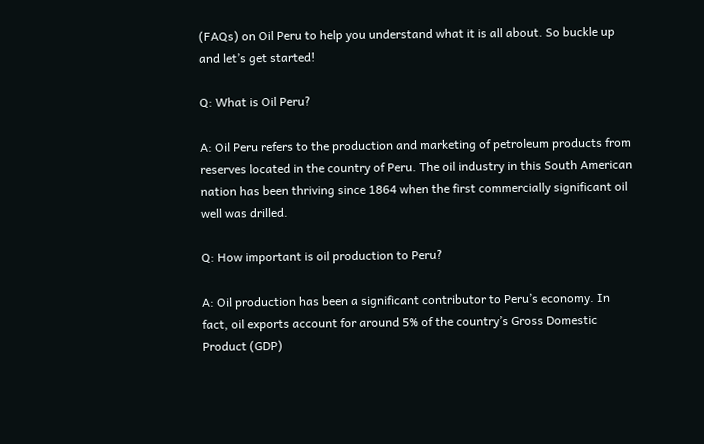(FAQs) on Oil Peru to help you understand what it is all about. So buckle up and let’s get started!

Q: What is Oil Peru?

A: Oil Peru refers to the production and marketing of petroleum products from reserves located in the country of Peru. The oil industry in this South American nation has been thriving since 1864 when the first commercially significant oil well was drilled.

Q: How important is oil production to Peru?

A: Oil production has been a significant contributor to Peru’s economy. In fact, oil exports account for around 5% of the country’s Gross Domestic Product (GDP)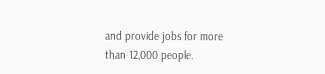and provide jobs for more than 12,000 people.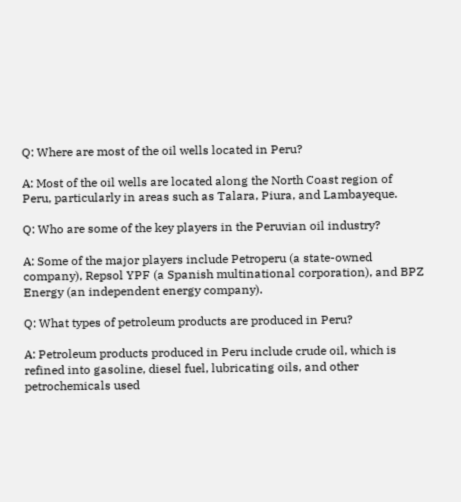Q: Where are most of the oil wells located in Peru?

A: Most of the oil wells are located along the North Coast region of Peru, particularly in areas such as Talara, Piura, and Lambayeque.

Q: Who are some of the key players in the Peruvian oil industry?

A: Some of the major players include Petroperu (a state-owned company), Repsol YPF (a Spanish multinational corporation), and BPZ Energy (an independent energy company).

Q: What types of petroleum products are produced in Peru?

A: Petroleum products produced in Peru include crude oil, which is refined into gasoline, diesel fuel, lubricating oils, and other petrochemicals used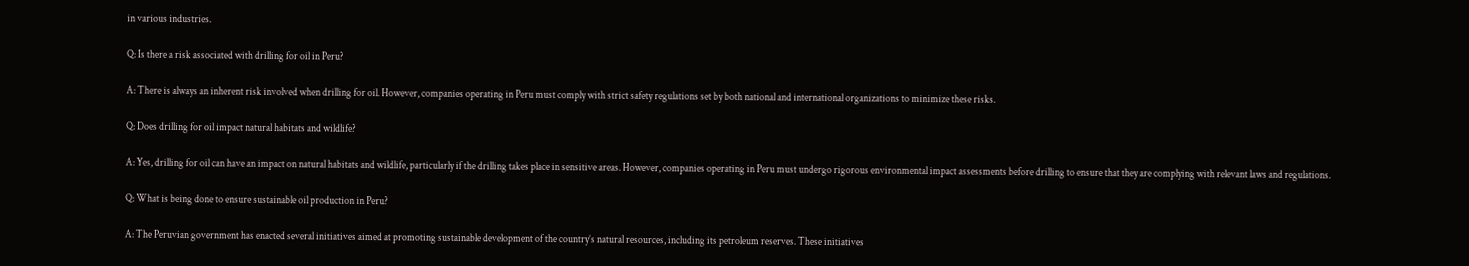in various industries.

Q: Is there a risk associated with drilling for oil in Peru?

A: There is always an inherent risk involved when drilling for oil. However, companies operating in Peru must comply with strict safety regulations set by both national and international organizations to minimize these risks.

Q: Does drilling for oil impact natural habitats and wildlife?

A: Yes, drilling for oil can have an impact on natural habitats and wildlife, particularly if the drilling takes place in sensitive areas. However, companies operating in Peru must undergo rigorous environmental impact assessments before drilling to ensure that they are complying with relevant laws and regulations.

Q: What is being done to ensure sustainable oil production in Peru?

A: The Peruvian government has enacted several initiatives aimed at promoting sustainable development of the country’s natural resources, including its petroleum reserves. These initiatives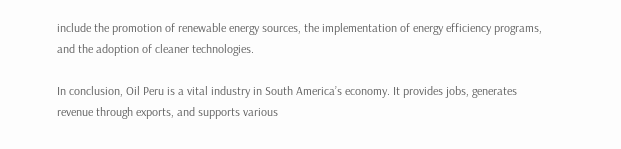include the promotion of renewable energy sources, the implementation of energy efficiency programs, and the adoption of cleaner technologies.

In conclusion, Oil Peru is a vital industry in South America’s economy. It provides jobs, generates revenue through exports, and supports various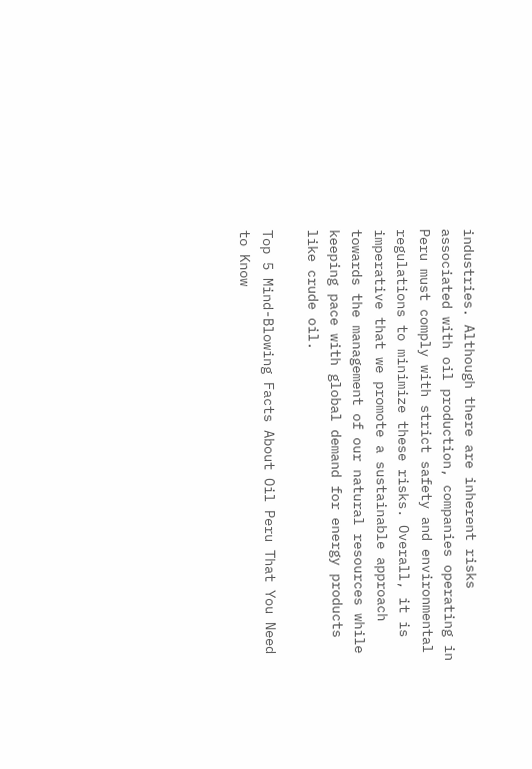industries. Although there are inherent risks associated with oil production, companies operating in Peru must comply with strict safety and environmental regulations to minimize these risks. Overall, it is imperative that we promote a sustainable approach towards the management of our natural resources while keeping pace with global demand for energy products like crude oil.

Top 5 Mind-Blowing Facts About Oil Peru That You Need to Know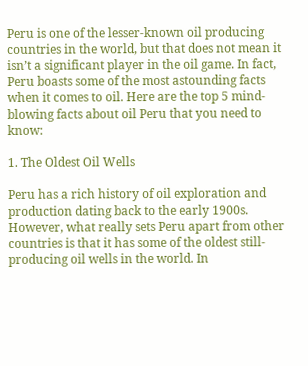Peru is one of the lesser-known oil producing countries in the world, but that does not mean it isn’t a significant player in the oil game. In fact, Peru boasts some of the most astounding facts when it comes to oil. Here are the top 5 mind-blowing facts about oil Peru that you need to know:

1. The Oldest Oil Wells

Peru has a rich history of oil exploration and production dating back to the early 1900s. However, what really sets Peru apart from other countries is that it has some of the oldest still-producing oil wells in the world. In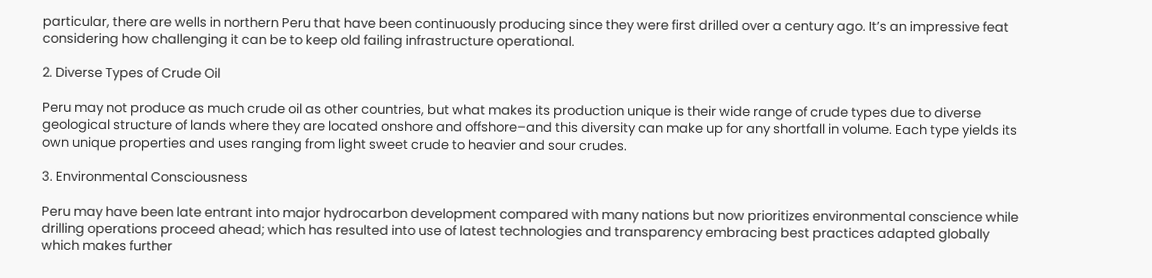particular, there are wells in northern Peru that have been continuously producing since they were first drilled over a century ago. It’s an impressive feat considering how challenging it can be to keep old failing infrastructure operational.

2. Diverse Types of Crude Oil

Peru may not produce as much crude oil as other countries, but what makes its production unique is their wide range of crude types due to diverse geological structure of lands where they are located onshore and offshore–and this diversity can make up for any shortfall in volume. Each type yields its own unique properties and uses ranging from light sweet crude to heavier and sour crudes.

3. Environmental Consciousness

Peru may have been late entrant into major hydrocarbon development compared with many nations but now prioritizes environmental conscience while drilling operations proceed ahead; which has resulted into use of latest technologies and transparency embracing best practices adapted globally which makes further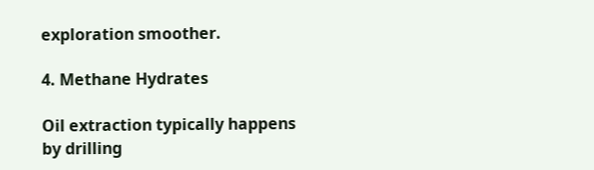exploration smoother.

4. Methane Hydrates

Oil extraction typically happens by drilling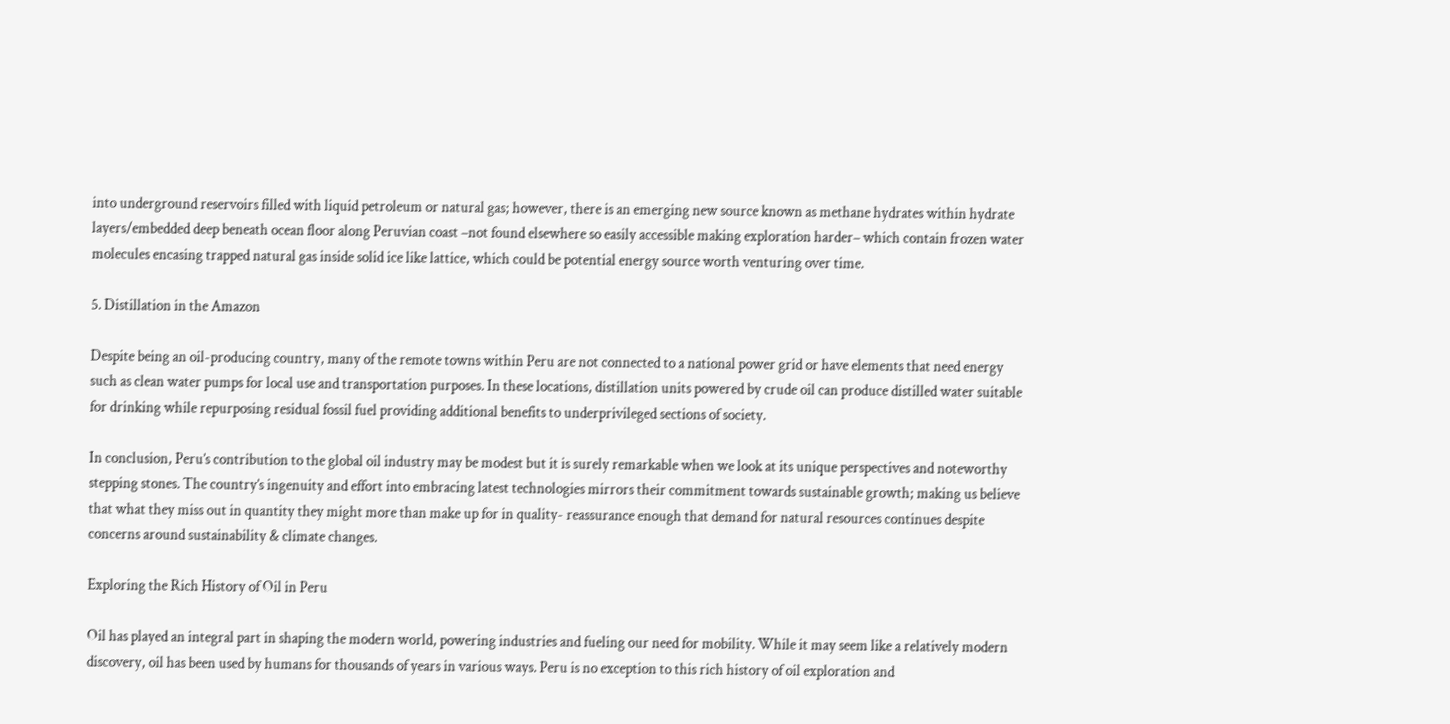into underground reservoirs filled with liquid petroleum or natural gas; however, there is an emerging new source known as methane hydrates within hydrate layers/embedded deep beneath ocean floor along Peruvian coast –not found elsewhere so easily accessible making exploration harder– which contain frozen water molecules encasing trapped natural gas inside solid ice like lattice, which could be potential energy source worth venturing over time.

5. Distillation in the Amazon

Despite being an oil-producing country, many of the remote towns within Peru are not connected to a national power grid or have elements that need energy such as clean water pumps for local use and transportation purposes. In these locations, distillation units powered by crude oil can produce distilled water suitable for drinking while repurposing residual fossil fuel providing additional benefits to underprivileged sections of society.

In conclusion, Peru’s contribution to the global oil industry may be modest but it is surely remarkable when we look at its unique perspectives and noteworthy stepping stones. The country’s ingenuity and effort into embracing latest technologies mirrors their commitment towards sustainable growth; making us believe that what they miss out in quantity they might more than make up for in quality- reassurance enough that demand for natural resources continues despite concerns around sustainability & climate changes.

Exploring the Rich History of Oil in Peru

Oil has played an integral part in shaping the modern world, powering industries and fueling our need for mobility. While it may seem like a relatively modern discovery, oil has been used by humans for thousands of years in various ways. Peru is no exception to this rich history of oil exploration and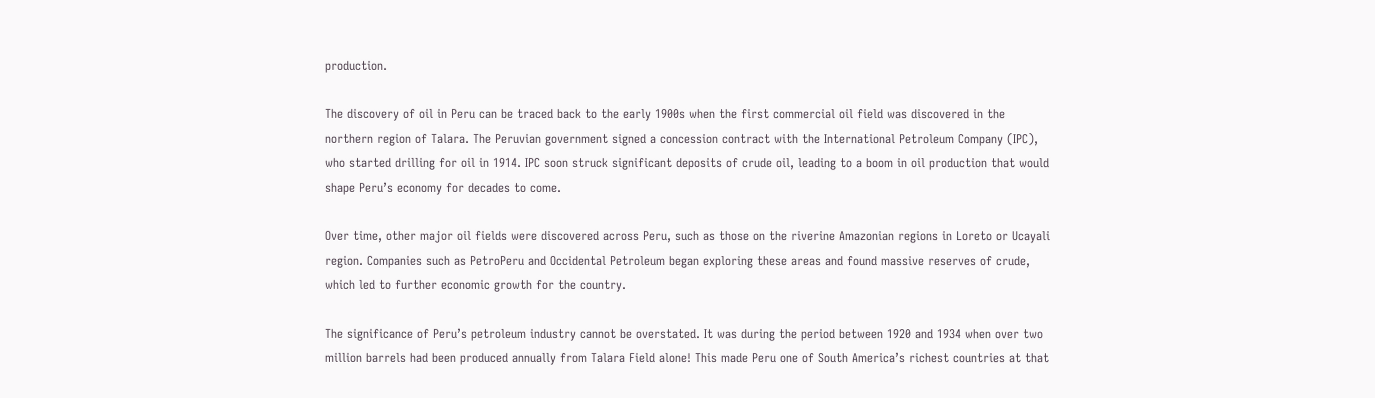production.

The discovery of oil in Peru can be traced back to the early 1900s when the first commercial oil field was discovered in the northern region of Talara. The Peruvian government signed a concession contract with the International Petroleum Company (IPC), who started drilling for oil in 1914. IPC soon struck significant deposits of crude oil, leading to a boom in oil production that would shape Peru’s economy for decades to come.

Over time, other major oil fields were discovered across Peru, such as those on the riverine Amazonian regions in Loreto or Ucayali region. Companies such as PetroPeru and Occidental Petroleum began exploring these areas and found massive reserves of crude, which led to further economic growth for the country.

The significance of Peru’s petroleum industry cannot be overstated. It was during the period between 1920 and 1934 when over two million barrels had been produced annually from Talara Field alone! This made Peru one of South America’s richest countries at that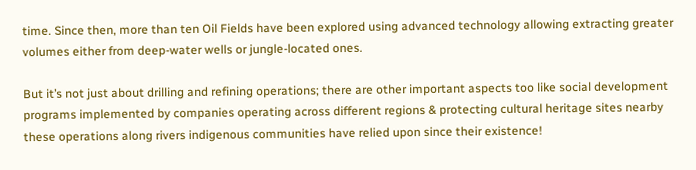time. Since then, more than ten Oil Fields have been explored using advanced technology allowing extracting greater volumes either from deep-water wells or jungle-located ones.

But it’s not just about drilling and refining operations; there are other important aspects too like social development programs implemented by companies operating across different regions & protecting cultural heritage sites nearby these operations along rivers indigenous communities have relied upon since their existence!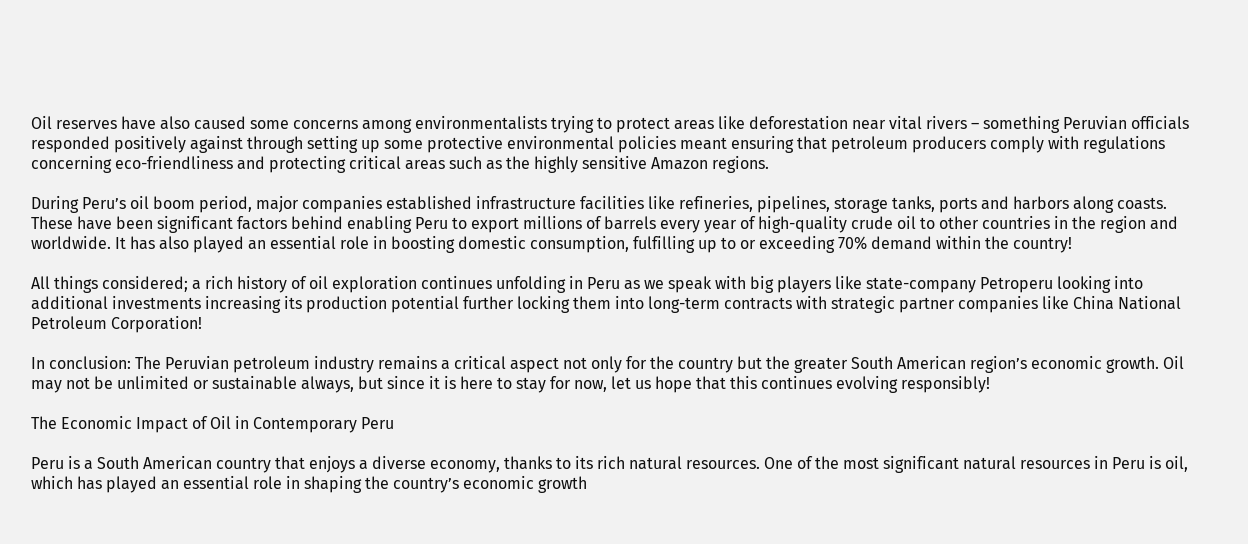Oil reserves have also caused some concerns among environmentalists trying to protect areas like deforestation near vital rivers – something Peruvian officials responded positively against through setting up some protective environmental policies meant ensuring that petroleum producers comply with regulations concerning eco-friendliness and protecting critical areas such as the highly sensitive Amazon regions.

During Peru’s oil boom period, major companies established infrastructure facilities like refineries, pipelines, storage tanks, ports and harbors along coasts. These have been significant factors behind enabling Peru to export millions of barrels every year of high-quality crude oil to other countries in the region and worldwide. It has also played an essential role in boosting domestic consumption, fulfilling up to or exceeding 70% demand within the country!

All things considered; a rich history of oil exploration continues unfolding in Peru as we speak with big players like state-company Petroperu looking into additional investments increasing its production potential further locking them into long-term contracts with strategic partner companies like China National Petroleum Corporation!

In conclusion: The Peruvian petroleum industry remains a critical aspect not only for the country but the greater South American region’s economic growth. Oil may not be unlimited or sustainable always, but since it is here to stay for now, let us hope that this continues evolving responsibly!

The Economic Impact of Oil in Contemporary Peru

Peru is a South American country that enjoys a diverse economy, thanks to its rich natural resources. One of the most significant natural resources in Peru is oil, which has played an essential role in shaping the country’s economic growth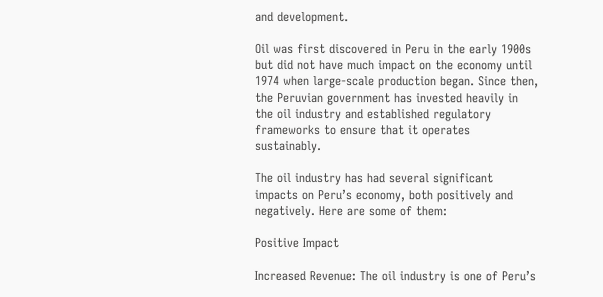and development.

Oil was first discovered in Peru in the early 1900s but did not have much impact on the economy until 1974 when large-scale production began. Since then, the Peruvian government has invested heavily in the oil industry and established regulatory frameworks to ensure that it operates sustainably.

The oil industry has had several significant impacts on Peru’s economy, both positively and negatively. Here are some of them:

Positive Impact

Increased Revenue: The oil industry is one of Peru’s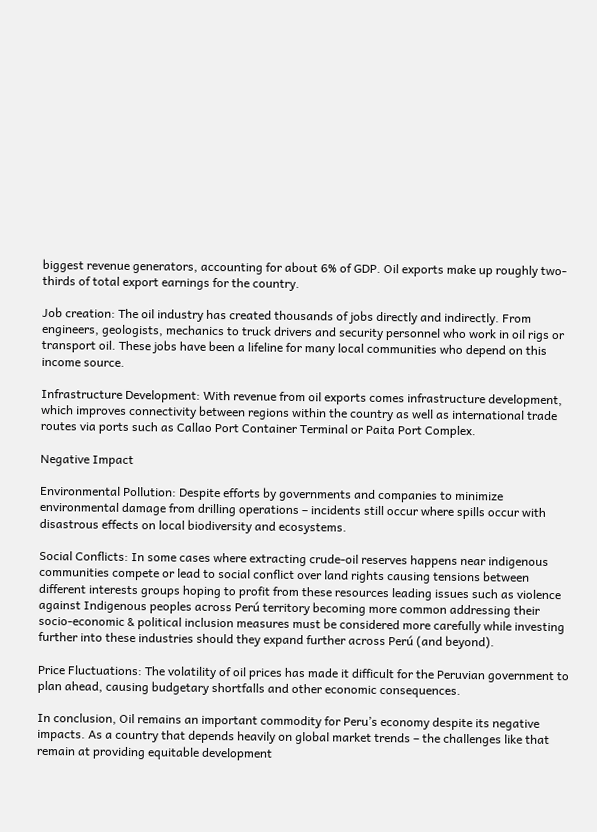biggest revenue generators, accounting for about 6% of GDP. Oil exports make up roughly two-thirds of total export earnings for the country.

Job creation: The oil industry has created thousands of jobs directly and indirectly. From engineers, geologists, mechanics to truck drivers and security personnel who work in oil rigs or transport oil. These jobs have been a lifeline for many local communities who depend on this income source.

Infrastructure Development: With revenue from oil exports comes infrastructure development, which improves connectivity between regions within the country as well as international trade routes via ports such as Callao Port Container Terminal or Paita Port Complex.

Negative Impact

Environmental Pollution: Despite efforts by governments and companies to minimize environmental damage from drilling operations – incidents still occur where spills occur with disastrous effects on local biodiversity and ecosystems.

Social Conflicts: In some cases where extracting crude-oil reserves happens near indigenous communities compete or lead to social conflict over land rights causing tensions between different interests groups hoping to profit from these resources leading issues such as violence against Indigenous peoples across Perú territory becoming more common addressing their socio-economic & political inclusion measures must be considered more carefully while investing further into these industries should they expand further across Perú (and beyond).

Price Fluctuations: The volatility of oil prices has made it difficult for the Peruvian government to plan ahead, causing budgetary shortfalls and other economic consequences.

In conclusion, Oil remains an important commodity for Peru’s economy despite its negative impacts. As a country that depends heavily on global market trends – the challenges like that remain at providing equitable development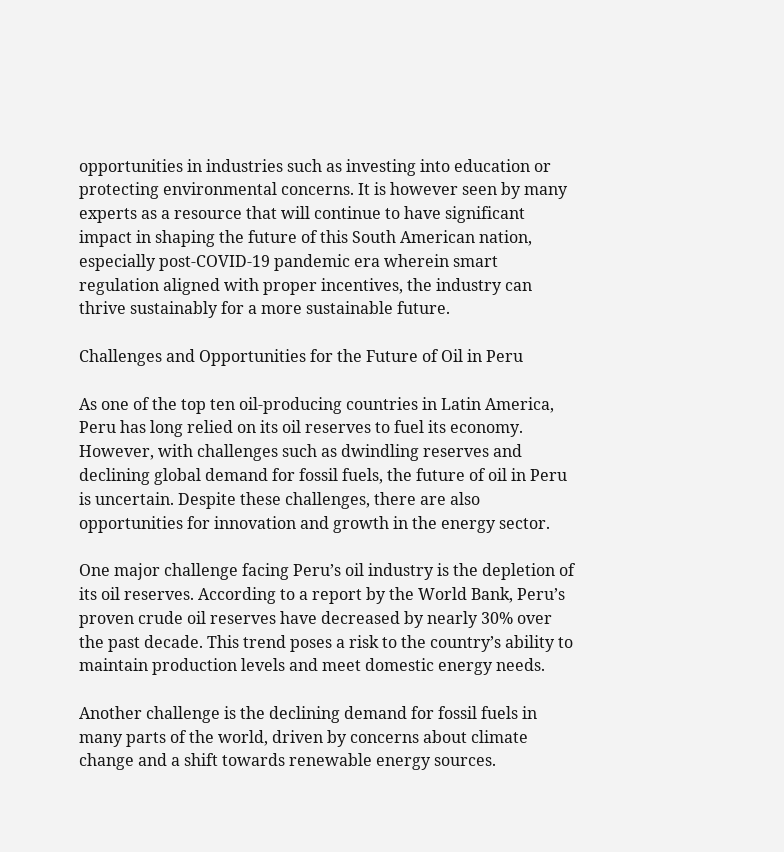opportunities in industries such as investing into education or protecting environmental concerns. It is however seen by many experts as a resource that will continue to have significant impact in shaping the future of this South American nation, especially post-COVID-19 pandemic era wherein smart regulation aligned with proper incentives, the industry can thrive sustainably for a more sustainable future.

Challenges and Opportunities for the Future of Oil in Peru

As one of the top ten oil-producing countries in Latin America, Peru has long relied on its oil reserves to fuel its economy. However, with challenges such as dwindling reserves and declining global demand for fossil fuels, the future of oil in Peru is uncertain. Despite these challenges, there are also opportunities for innovation and growth in the energy sector.

One major challenge facing Peru’s oil industry is the depletion of its oil reserves. According to a report by the World Bank, Peru’s proven crude oil reserves have decreased by nearly 30% over the past decade. This trend poses a risk to the country’s ability to maintain production levels and meet domestic energy needs.

Another challenge is the declining demand for fossil fuels in many parts of the world, driven by concerns about climate change and a shift towards renewable energy sources.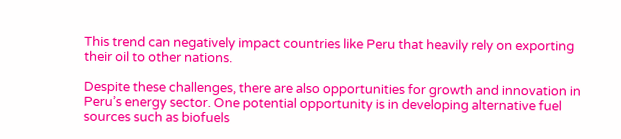This trend can negatively impact countries like Peru that heavily rely on exporting their oil to other nations.

Despite these challenges, there are also opportunities for growth and innovation in Peru’s energy sector. One potential opportunity is in developing alternative fuel sources such as biofuels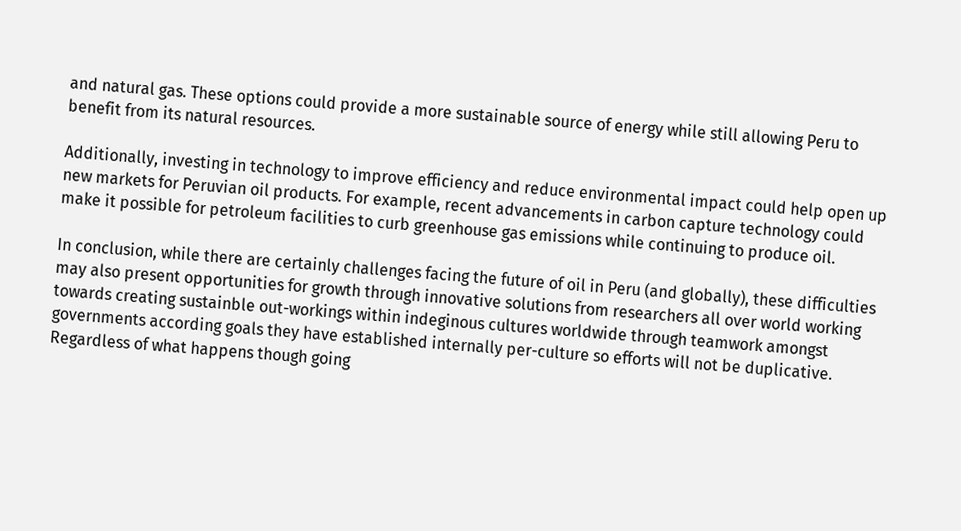and natural gas. These options could provide a more sustainable source of energy while still allowing Peru to benefit from its natural resources.

Additionally, investing in technology to improve efficiency and reduce environmental impact could help open up new markets for Peruvian oil products. For example, recent advancements in carbon capture technology could make it possible for petroleum facilities to curb greenhouse gas emissions while continuing to produce oil.

In conclusion, while there are certainly challenges facing the future of oil in Peru (and globally), these difficulties may also present opportunities for growth through innovative solutions from researchers all over world working towards creating sustainble out-workings within indeginous cultures worldwide through teamwork amongst governments according goals they have established internally per-culture so efforts will not be duplicative. Regardless of what happens though going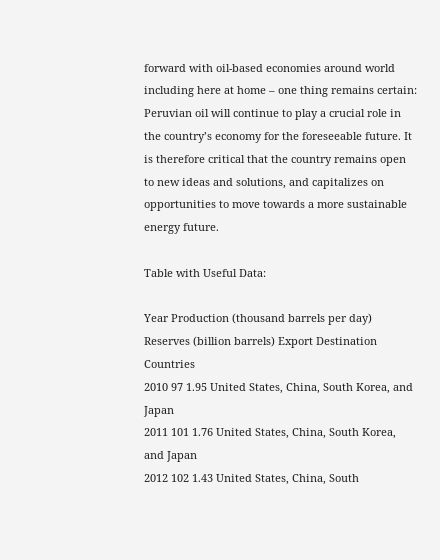forward with oil-based economies around world including here at home – one thing remains certain: Peruvian oil will continue to play a crucial role in the country’s economy for the foreseeable future. It is therefore critical that the country remains open to new ideas and solutions, and capitalizes on opportunities to move towards a more sustainable energy future.

Table with Useful Data:

Year Production (thousand barrels per day) Reserves (billion barrels) Export Destination Countries
2010 97 1.95 United States, China, South Korea, and Japan
2011 101 1.76 United States, China, South Korea, and Japan
2012 102 1.43 United States, China, South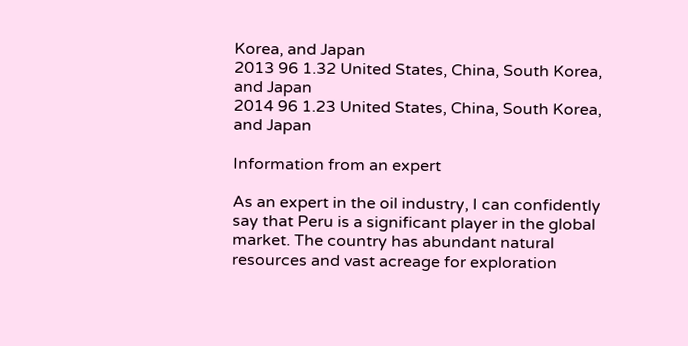Korea, and Japan
2013 96 1.32 United States, China, South Korea, and Japan
2014 96 1.23 United States, China, South Korea, and Japan

Information from an expert

As an expert in the oil industry, I can confidently say that Peru is a significant player in the global market. The country has abundant natural resources and vast acreage for exploration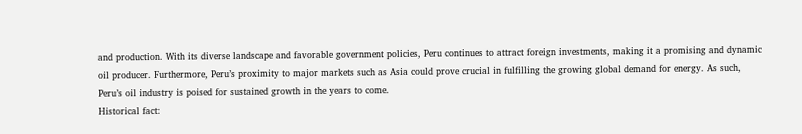and production. With its diverse landscape and favorable government policies, Peru continues to attract foreign investments, making it a promising and dynamic oil producer. Furthermore, Peru’s proximity to major markets such as Asia could prove crucial in fulfilling the growing global demand for energy. As such, Peru’s oil industry is poised for sustained growth in the years to come.
Historical fact: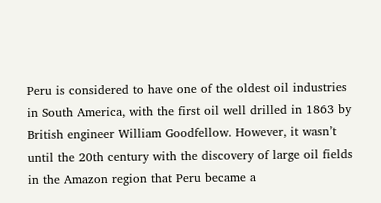Peru is considered to have one of the oldest oil industries in South America, with the first oil well drilled in 1863 by British engineer William Goodfellow. However, it wasn’t until the 20th century with the discovery of large oil fields in the Amazon region that Peru became a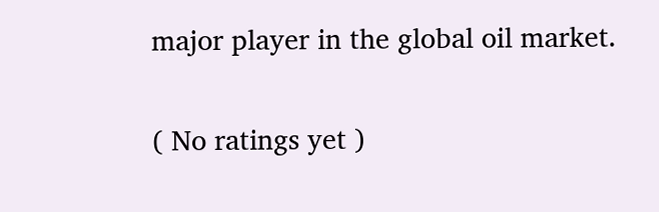major player in the global oil market.

( No ratings yet )